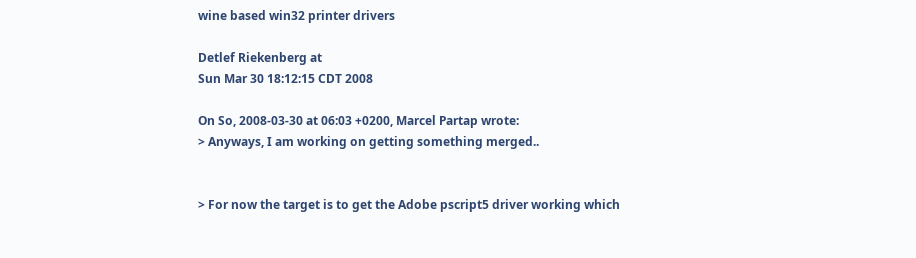wine based win32 printer drivers

Detlef Riekenberg at
Sun Mar 30 18:12:15 CDT 2008

On So, 2008-03-30 at 06:03 +0200, Marcel Partap wrote:
> Anyways, I am working on getting something merged..


> For now the target is to get the Adobe pscript5 driver working which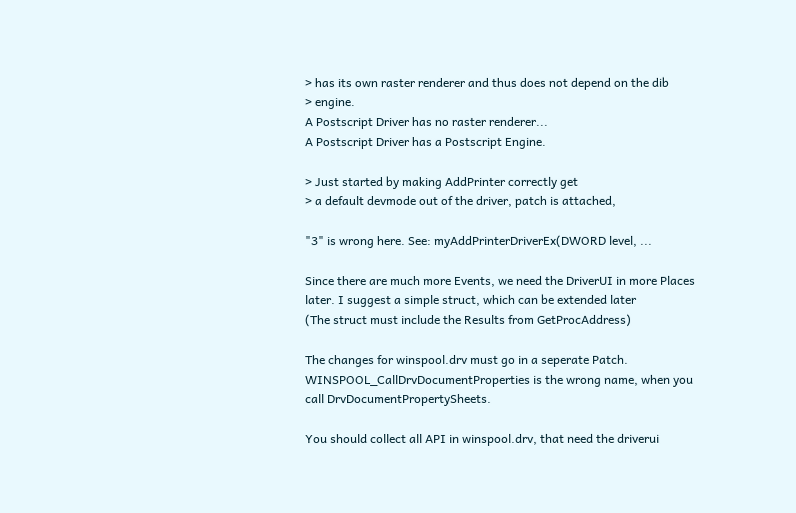> has its own raster renderer and thus does not depend on the dib
> engine.
A Postscript Driver has no raster renderer...
A Postscript Driver has a Postscript Engine.

> Just started by making AddPrinter correctly get
> a default devmode out of the driver, patch is attached,

"3" is wrong here. See: myAddPrinterDriverEx(DWORD level, ...

Since there are much more Events, we need the DriverUI in more Places
later. I suggest a simple struct, which can be extended later
(The struct must include the Results from GetProcAddress)

The changes for winspool.drv must go in a seperate Patch.
WINSPOOL_CallDrvDocumentProperties is the wrong name, when you
call DrvDocumentPropertySheets.

You should collect all API in winspool.drv, that need the driverui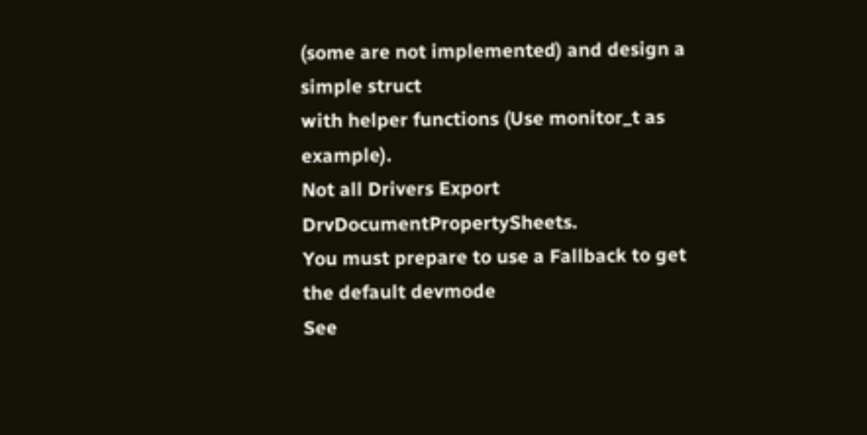(some are not implemented) and design a simple struct
with helper functions (Use monitor_t as example).
Not all Drivers Export DrvDocumentPropertySheets.
You must prepare to use a Fallback to get the default devmode
See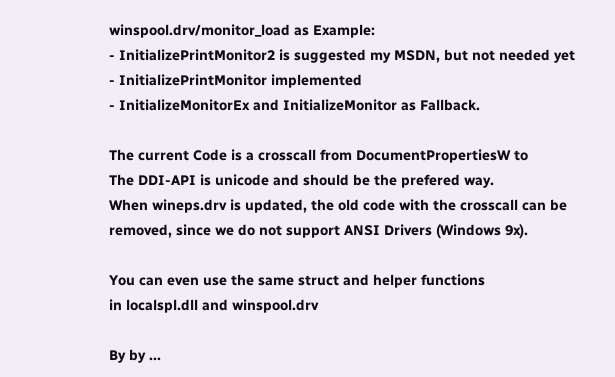winspool.drv/monitor_load as Example:
- InitializePrintMonitor2 is suggested my MSDN, but not needed yet
- InitializePrintMonitor implemented
- InitializeMonitorEx and InitializeMonitor as Fallback.

The current Code is a crosscall from DocumentPropertiesW to
The DDI-API is unicode and should be the prefered way.
When wineps.drv is updated, the old code with the crosscall can be
removed, since we do not support ANSI Drivers (Windows 9x).

You can even use the same struct and helper functions
in localspl.dll and winspool.drv

By by ...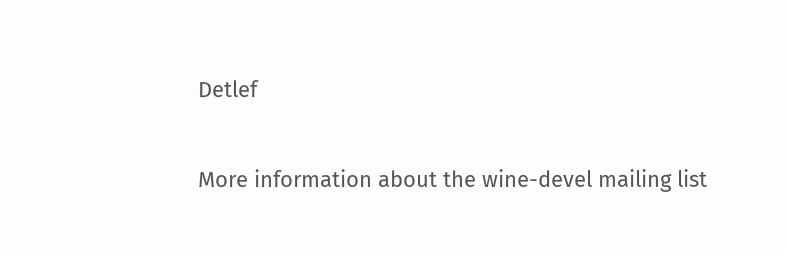Detlef

More information about the wine-devel mailing list